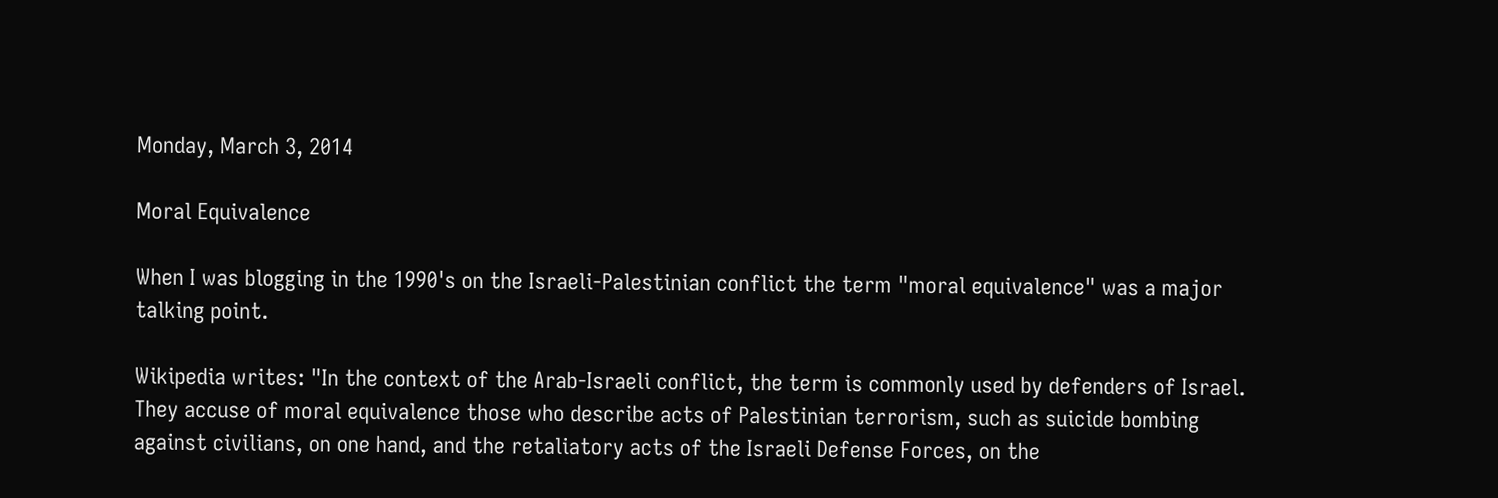Monday, March 3, 2014

Moral Equivalence

When I was blogging in the 1990's on the Israeli-Palestinian conflict the term "moral equivalence" was a major talking point.

Wikipedia writes: "In the context of the Arab-Israeli conflict, the term is commonly used by defenders of Israel. They accuse of moral equivalence those who describe acts of Palestinian terrorism, such as suicide bombing against civilians, on one hand, and the retaliatory acts of the Israeli Defense Forces, on the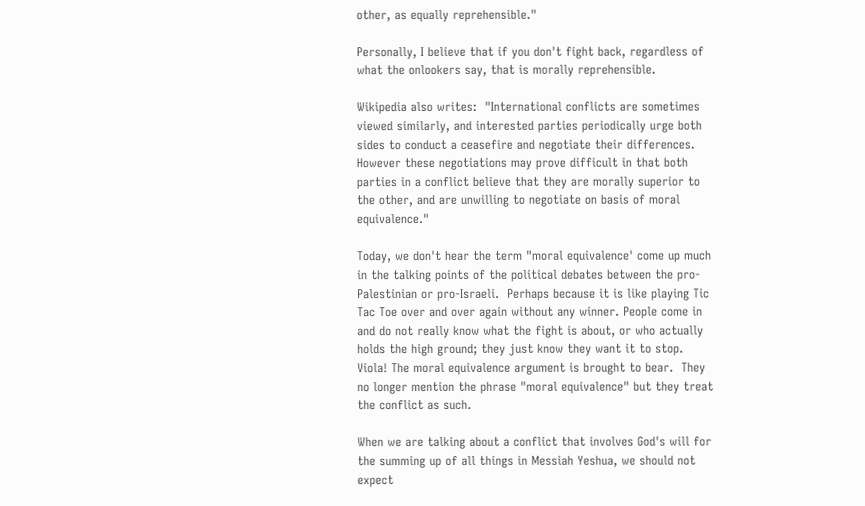other, as equally reprehensible."

Personally, I believe that if you don't fight back, regardless of what the onlookers say, that is morally reprehensible.

Wikipedia also writes:  "International conflicts are sometimes viewed similarly, and interested parties periodically urge both sides to conduct a ceasefire and negotiate their differences. However these negotiations may prove difficult in that both parties in a conflict believe that they are morally superior to the other, and are unwilling to negotiate on basis of moral equivalence."

Today, we don't hear the term "moral equivalence' come up much in the talking points of the political debates between the pro-Palestinian or pro-Israeli.  Perhaps because it is like playing Tic Tac Toe over and over again without any winner. People come in and do not really know what the fight is about, or who actually holds the high ground; they just know they want it to stop. Viola! The moral equivalence argument is brought to bear.  They no longer mention the phrase "moral equivalence" but they treat the conflict as such.

When we are talking about a conflict that involves God's will for the summing up of all things in Messiah Yeshua, we should not expect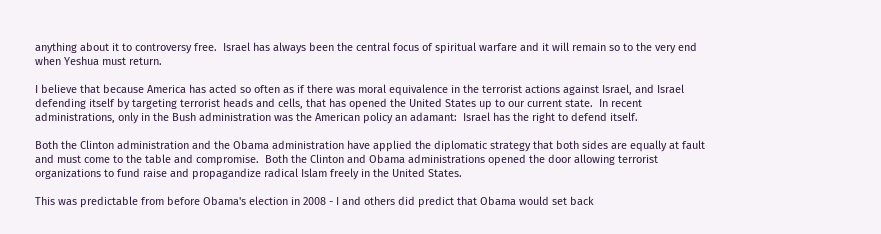anything about it to controversy free.  Israel has always been the central focus of spiritual warfare and it will remain so to the very end when Yeshua must return.

I believe that because America has acted so often as if there was moral equivalence in the terrorist actions against Israel, and Israel defending itself by targeting terrorist heads and cells, that has opened the United States up to our current state.  In recent administrations, only in the Bush administration was the American policy an adamant:  Israel has the right to defend itself.

Both the Clinton administration and the Obama administration have applied the diplomatic strategy that both sides are equally at fault and must come to the table and compromise.  Both the Clinton and Obama administrations opened the door allowing terrorist organizations to fund raise and propagandize radical Islam freely in the United States.

This was predictable from before Obama's election in 2008 - I and others did predict that Obama would set back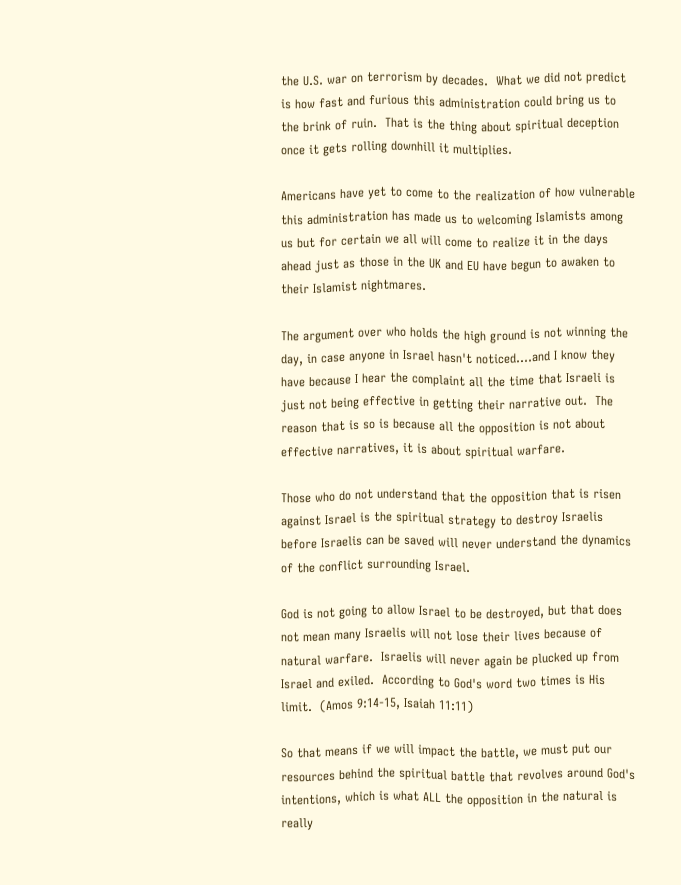the U.S. war on terrorism by decades.  What we did not predict is how fast and furious this administration could bring us to the brink of ruin.  That is the thing about spiritual deception once it gets rolling downhill it multiplies.

Americans have yet to come to the realization of how vulnerable this administration has made us to welcoming Islamists among us but for certain we all will come to realize it in the days ahead just as those in the UK and EU have begun to awaken to their Islamist nightmares.

The argument over who holds the high ground is not winning the day, in case anyone in Israel hasn't noticed....and I know they have because I hear the complaint all the time that Israeli is just not being effective in getting their narrative out.  The reason that is so is because all the opposition is not about effective narratives, it is about spiritual warfare.

Those who do not understand that the opposition that is risen against Israel is the spiritual strategy to destroy Israelis before Israelis can be saved will never understand the dynamics of the conflict surrounding Israel.

God is not going to allow Israel to be destroyed, but that does not mean many Israelis will not lose their lives because of natural warfare.  Israelis will never again be plucked up from Israel and exiled.  According to God's word two times is His limit.  (Amos 9:14-15, Isaiah 11:11)

So that means if we will impact the battle, we must put our resources behind the spiritual battle that revolves around God's intentions, which is what ALL the opposition in the natural is really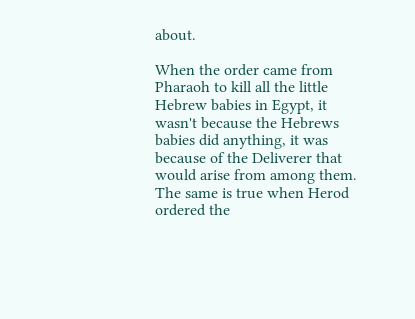about.

When the order came from Pharaoh to kill all the little Hebrew babies in Egypt, it wasn't because the Hebrews babies did anything, it was because of the Deliverer that would arise from among them.  The same is true when Herod ordered the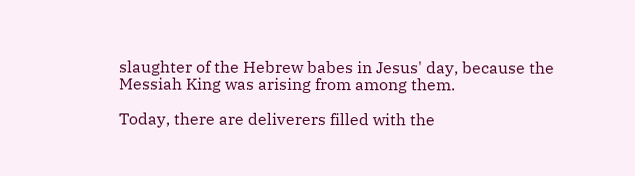slaughter of the Hebrew babes in Jesus' day, because the Messiah King was arising from among them.

Today, there are deliverers filled with the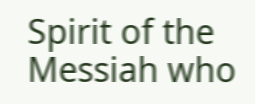Spirit of the Messiah who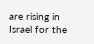are rising in Israel for the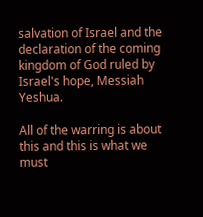salvation of Israel and the declaration of the coming kingdom of God ruled by Israel's hope, Messiah Yeshua.

All of the warring is about this and this is what we must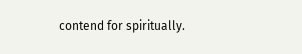contend for spiritually.